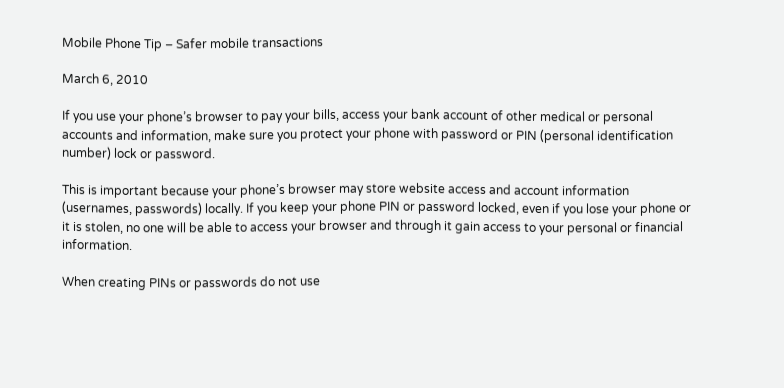Mobile Phone Tip – Safer mobile transactions

March 6, 2010

If you use your phone’s browser to pay your bills, access your bank account of other medical or personal accounts and information, make sure you protect your phone with password or PIN (personal identification number) lock or password.

This is important because your phone’s browser may store website access and account information (usernames, passwords) locally. If you keep your phone PIN or password locked, even if you lose your phone or it is stolen, no one will be able to access your browser and through it gain access to your personal or financial information.

When creating PINs or passwords do not use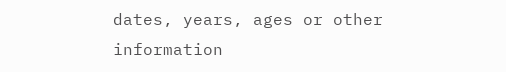dates, years, ages or other information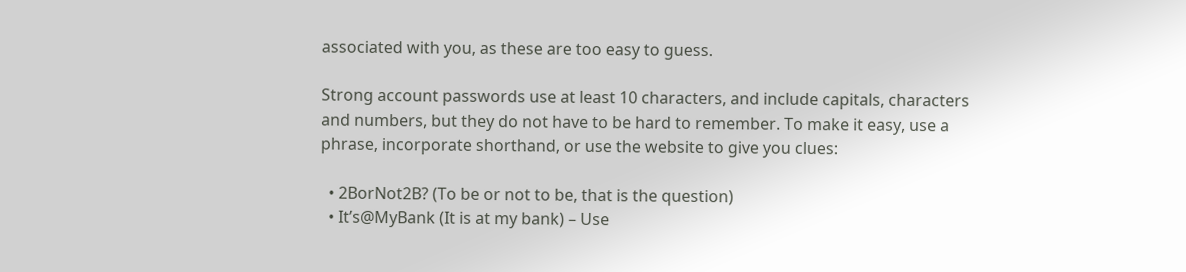associated with you, as these are too easy to guess.

Strong account passwords use at least 10 characters, and include capitals, characters and numbers, but they do not have to be hard to remember. To make it easy, use a phrase, incorporate shorthand, or use the website to give you clues:

  • 2BorNot2B? (To be or not to be, that is the question)
  • It’s@MyBank (It is at my bank) – Use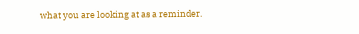what you are looking at as a reminder.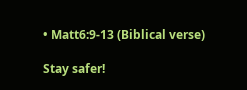• Matt6:9-13 (Biblical verse)

Stay safer!